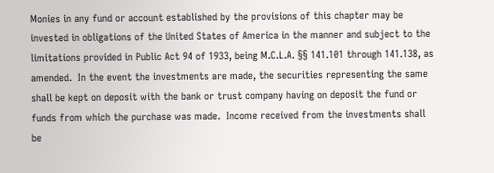Monies in any fund or account established by the provisions of this chapter may be invested in obligations of the United States of America in the manner and subject to the limitations provided in Public Act 94 of 1933, being M.C.L.A. §§ 141.101 through 141.138, as amended.  In the event the investments are made, the securities representing the same shall be kept on deposit with the bank or trust company having on deposit the fund or funds from which the purchase was made.  Income received from the investments shall be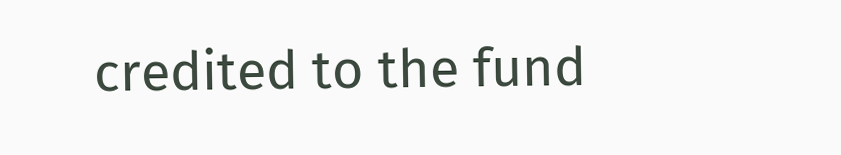credited to the fund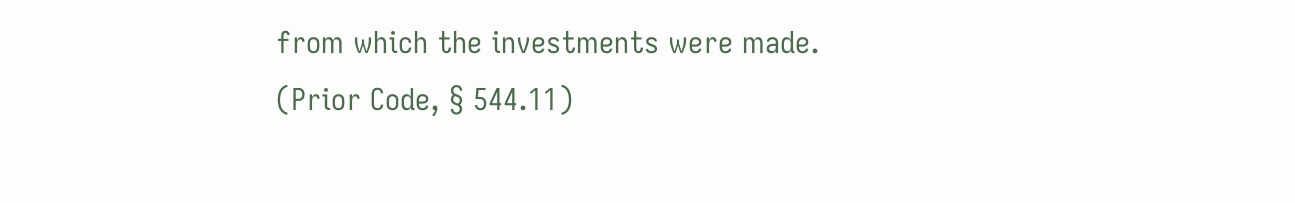from which the investments were made.
(Prior Code, § 544.11)